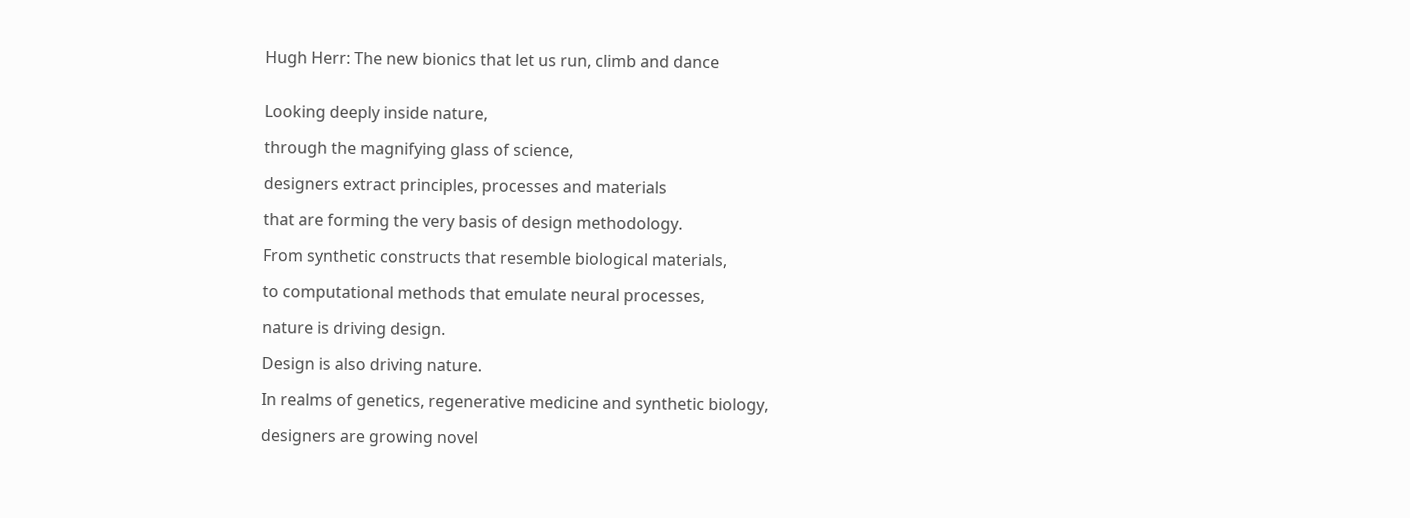Hugh Herr: The new bionics that let us run, climb and dance


Looking deeply inside nature,

through the magnifying glass of science,

designers extract principles, processes and materials

that are forming the very basis of design methodology.

From synthetic constructs that resemble biological materials,

to computational methods that emulate neural processes,

nature is driving design.

Design is also driving nature.

In realms of genetics, regenerative medicine and synthetic biology,

designers are growing novel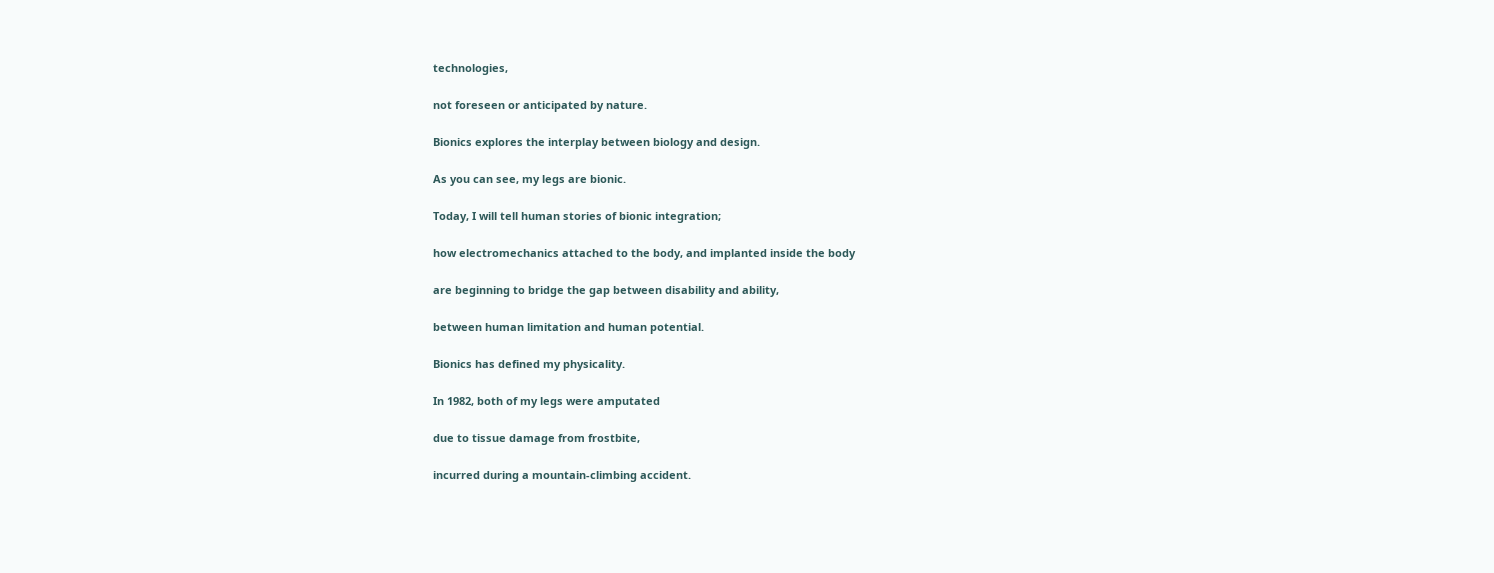technologies,

not foreseen or anticipated by nature.

Bionics explores the interplay between biology and design.

As you can see, my legs are bionic.

Today, I will tell human stories of bionic integration;

how electromechanics attached to the body, and implanted inside the body

are beginning to bridge the gap between disability and ability,

between human limitation and human potential.

Bionics has defined my physicality.

In 1982, both of my legs were amputated

due to tissue damage from frostbite,

incurred during a mountain-climbing accident.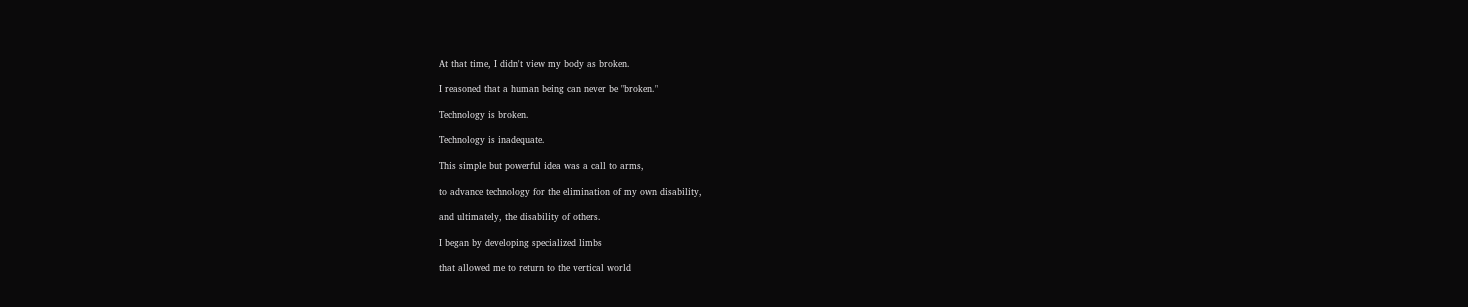At that time, I didn't view my body as broken.

I reasoned that a human being can never be "broken."

Technology is broken.

Technology is inadequate.

This simple but powerful idea was a call to arms,

to advance technology for the elimination of my own disability,

and ultimately, the disability of others.

I began by developing specialized limbs

that allowed me to return to the vertical world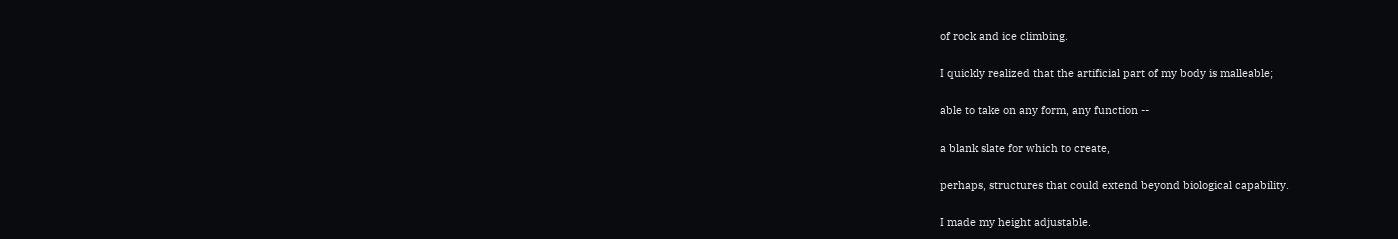of rock and ice climbing.

I quickly realized that the artificial part of my body is malleable;

able to take on any form, any function --

a blank slate for which to create,

perhaps, structures that could extend beyond biological capability.

I made my height adjustable.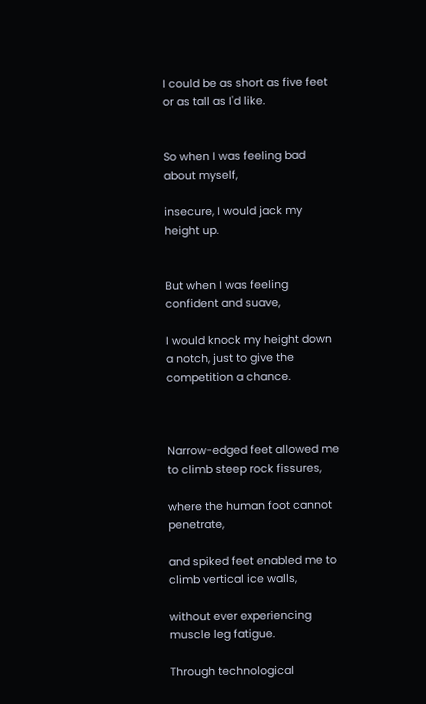I could be as short as five feet or as tall as I'd like.


So when I was feeling bad about myself,

insecure, I would jack my height up.


But when I was feeling confident and suave,

I would knock my height down a notch, just to give the competition a chance.



Narrow-edged feet allowed me to climb steep rock fissures,

where the human foot cannot penetrate,

and spiked feet enabled me to climb vertical ice walls,

without ever experiencing muscle leg fatigue.

Through technological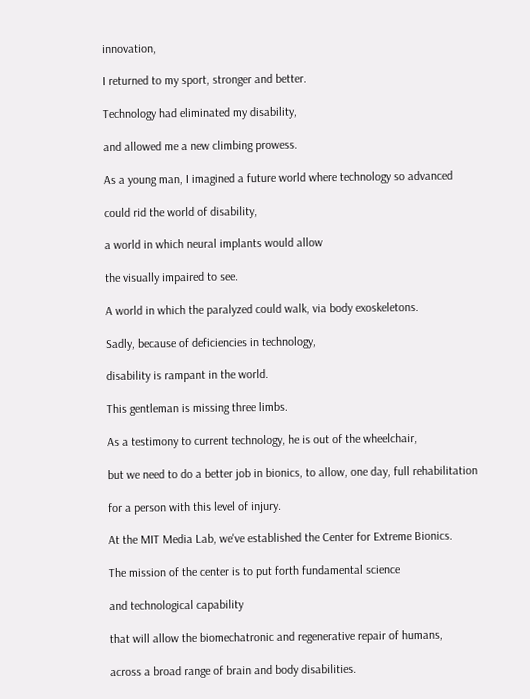innovation,

I returned to my sport, stronger and better.

Technology had eliminated my disability,

and allowed me a new climbing prowess.

As a young man, I imagined a future world where technology so advanced

could rid the world of disability,

a world in which neural implants would allow

the visually impaired to see.

A world in which the paralyzed could walk, via body exoskeletons.

Sadly, because of deficiencies in technology,

disability is rampant in the world.

This gentleman is missing three limbs.

As a testimony to current technology, he is out of the wheelchair,

but we need to do a better job in bionics, to allow, one day, full rehabilitation

for a person with this level of injury.

At the MIT Media Lab, we've established the Center for Extreme Bionics.

The mission of the center is to put forth fundamental science

and technological capability

that will allow the biomechatronic and regenerative repair of humans,

across a broad range of brain and body disabilities.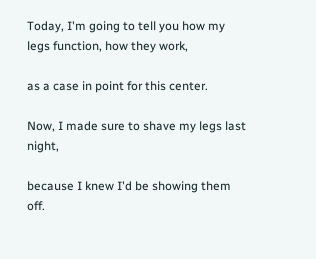Today, I'm going to tell you how my legs function, how they work,

as a case in point for this center.

Now, I made sure to shave my legs last night,

because I knew I'd be showing them off.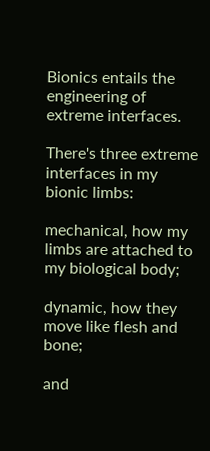Bionics entails the engineering of extreme interfaces.

There's three extreme interfaces in my bionic limbs:

mechanical, how my limbs are attached to my biological body;

dynamic, how they move like flesh and bone;

and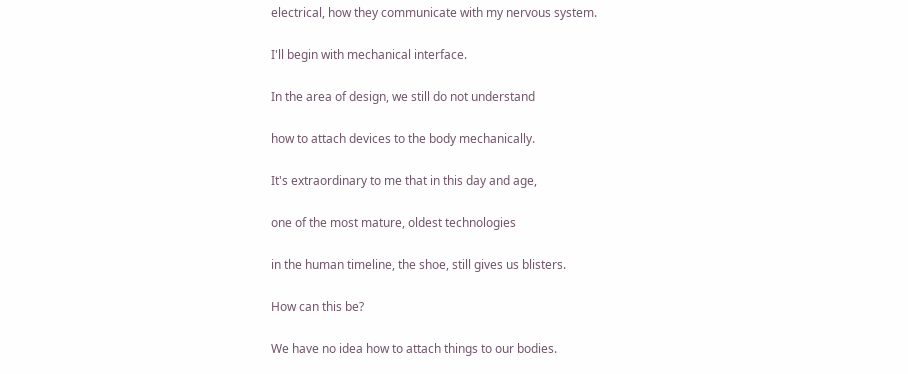electrical, how they communicate with my nervous system.

I'll begin with mechanical interface.

In the area of design, we still do not understand

how to attach devices to the body mechanically.

It's extraordinary to me that in this day and age,

one of the most mature, oldest technologies

in the human timeline, the shoe, still gives us blisters.

How can this be?

We have no idea how to attach things to our bodies.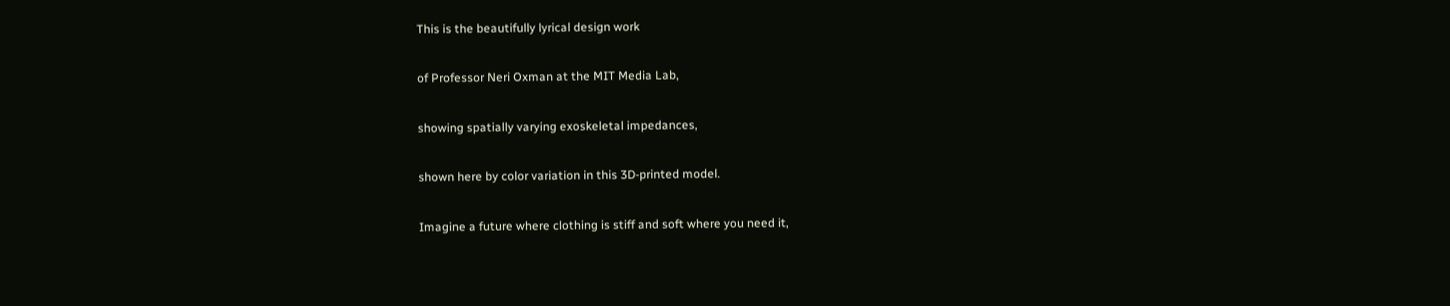This is the beautifully lyrical design work

of Professor Neri Oxman at the MIT Media Lab,

showing spatially varying exoskeletal impedances,

shown here by color variation in this 3D-printed model.

Imagine a future where clothing is stiff and soft where you need it,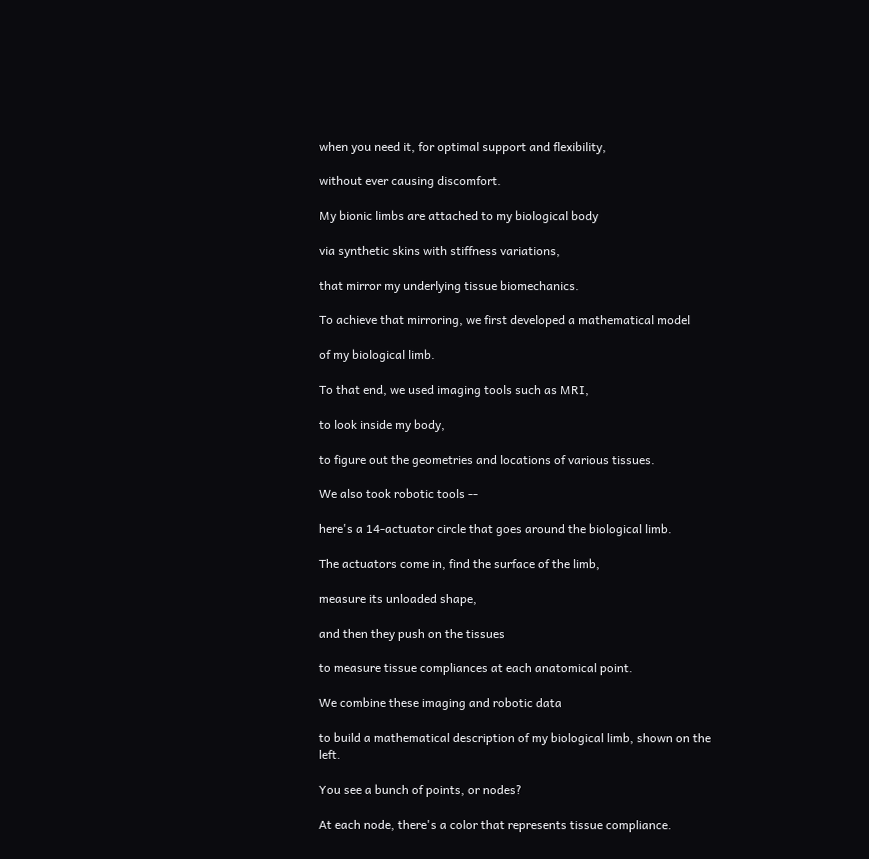when you need it, for optimal support and flexibility,

without ever causing discomfort.

My bionic limbs are attached to my biological body

via synthetic skins with stiffness variations,

that mirror my underlying tissue biomechanics.

To achieve that mirroring, we first developed a mathematical model

of my biological limb.

To that end, we used imaging tools such as MRI,

to look inside my body,

to figure out the geometries and locations of various tissues.

We also took robotic tools --

here's a 14-actuator circle that goes around the biological limb.

The actuators come in, find the surface of the limb,

measure its unloaded shape,

and then they push on the tissues

to measure tissue compliances at each anatomical point.

We combine these imaging and robotic data

to build a mathematical description of my biological limb, shown on the left.

You see a bunch of points, or nodes?

At each node, there's a color that represents tissue compliance.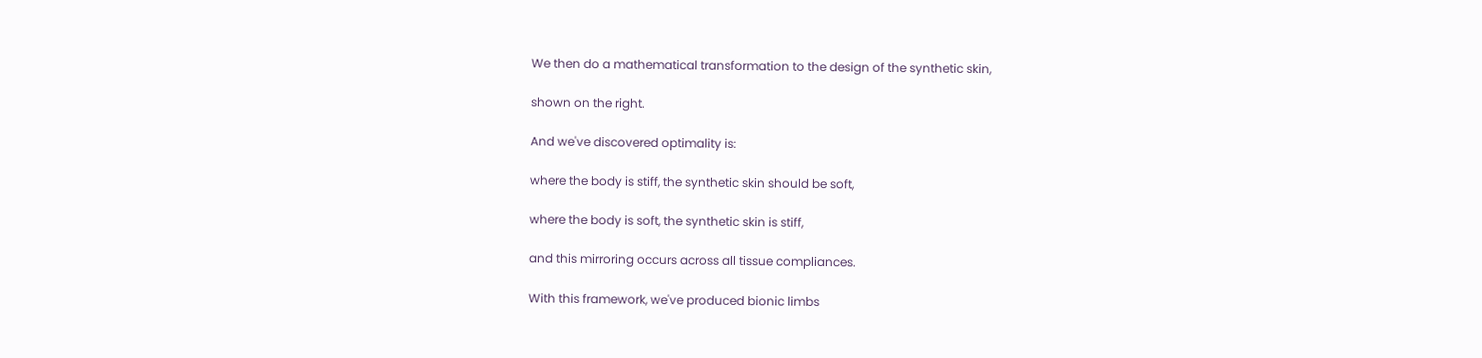We then do a mathematical transformation to the design of the synthetic skin,

shown on the right.

And we've discovered optimality is:

where the body is stiff, the synthetic skin should be soft,

where the body is soft, the synthetic skin is stiff,

and this mirroring occurs across all tissue compliances.

With this framework, we've produced bionic limbs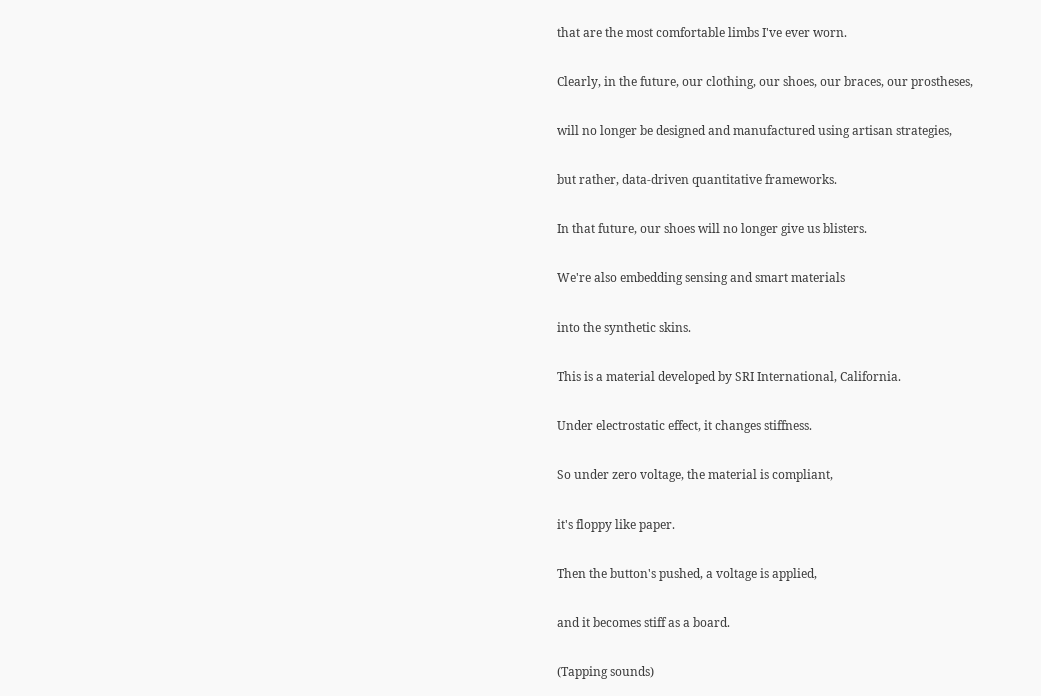that are the most comfortable limbs I've ever worn.

Clearly, in the future, our clothing, our shoes, our braces, our prostheses,

will no longer be designed and manufactured using artisan strategies,

but rather, data-driven quantitative frameworks.

In that future, our shoes will no longer give us blisters.

We're also embedding sensing and smart materials

into the synthetic skins.

This is a material developed by SRI International, California.

Under electrostatic effect, it changes stiffness.

So under zero voltage, the material is compliant,

it's floppy like paper.

Then the button's pushed, a voltage is applied,

and it becomes stiff as a board.

(Tapping sounds)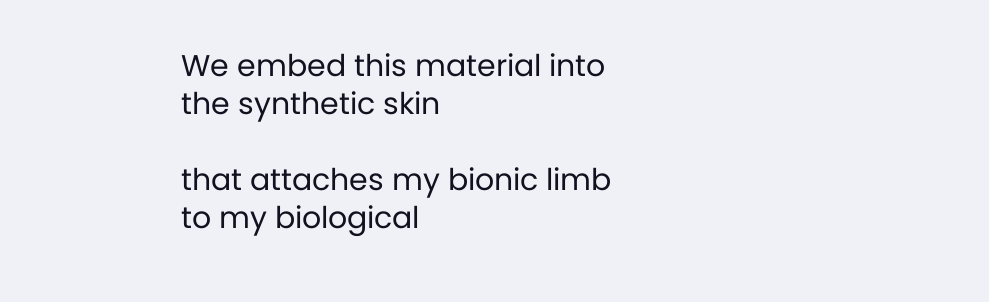We embed this material into the synthetic skin

that attaches my bionic limb to my biological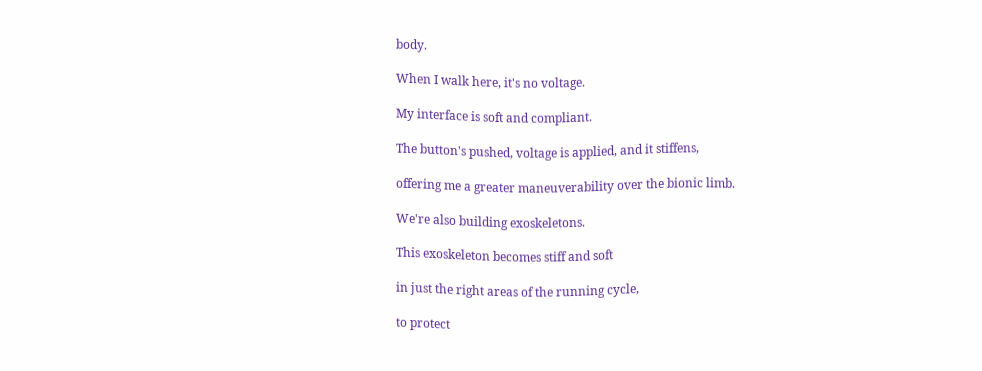body.

When I walk here, it's no voltage.

My interface is soft and compliant.

The button's pushed, voltage is applied, and it stiffens,

offering me a greater maneuverability over the bionic limb.

We're also building exoskeletons.

This exoskeleton becomes stiff and soft

in just the right areas of the running cycle,

to protect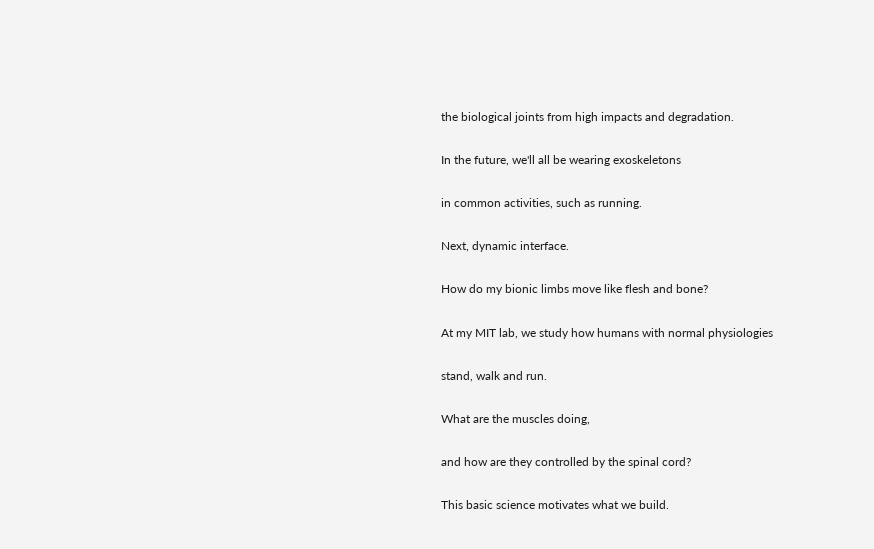the biological joints from high impacts and degradation.

In the future, we'll all be wearing exoskeletons

in common activities, such as running.

Next, dynamic interface.

How do my bionic limbs move like flesh and bone?

At my MIT lab, we study how humans with normal physiologies

stand, walk and run.

What are the muscles doing,

and how are they controlled by the spinal cord?

This basic science motivates what we build.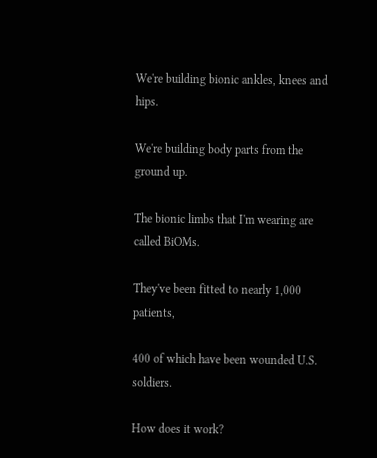We're building bionic ankles, knees and hips.

We're building body parts from the ground up.

The bionic limbs that I'm wearing are called BiOMs.

They've been fitted to nearly 1,000 patients,

400 of which have been wounded U.S. soldiers.

How does it work?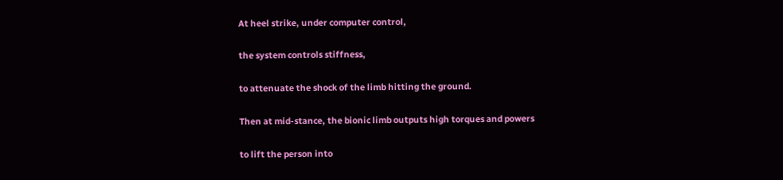At heel strike, under computer control,

the system controls stiffness,

to attenuate the shock of the limb hitting the ground.

Then at mid-stance, the bionic limb outputs high torques and powers

to lift the person into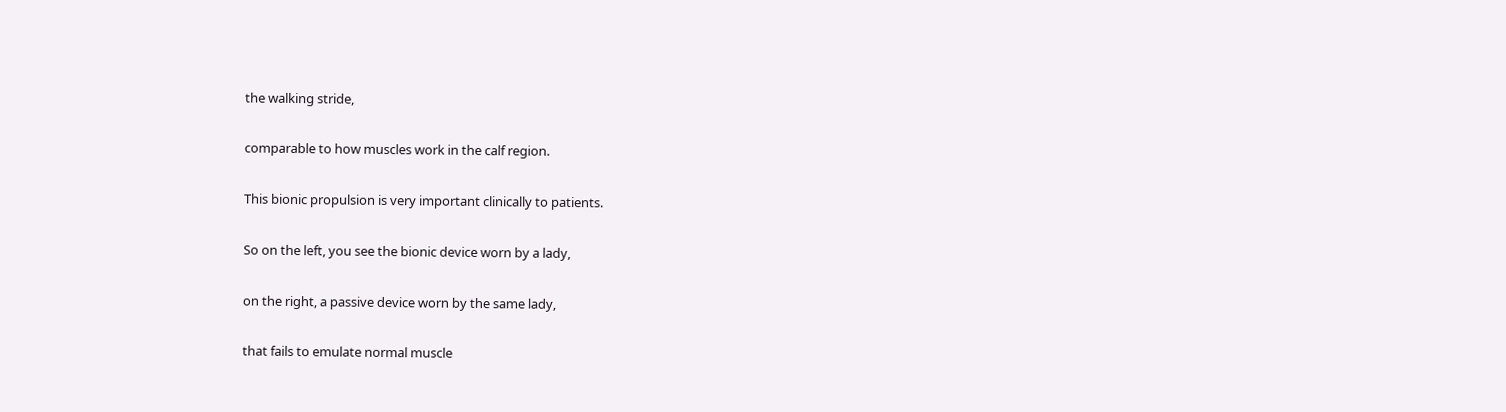the walking stride,

comparable to how muscles work in the calf region.

This bionic propulsion is very important clinically to patients.

So on the left, you see the bionic device worn by a lady,

on the right, a passive device worn by the same lady,

that fails to emulate normal muscle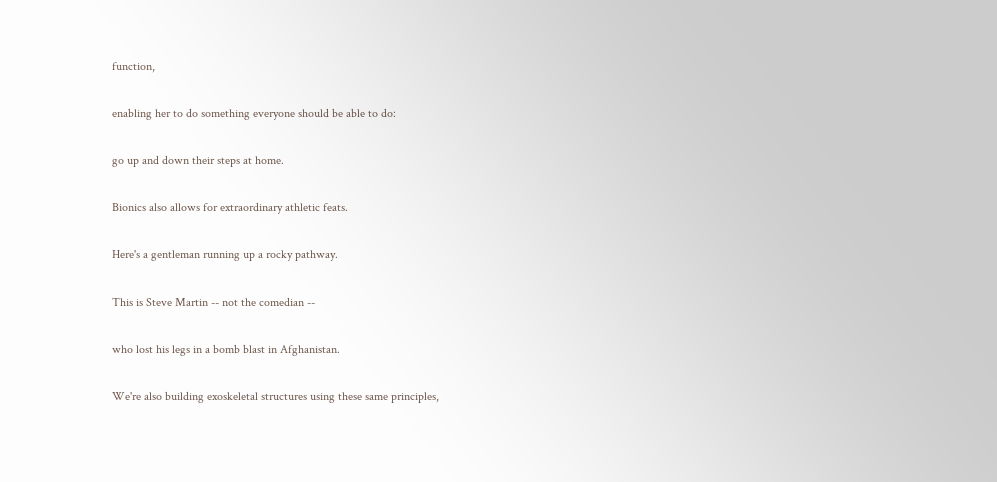function,

enabling her to do something everyone should be able to do:

go up and down their steps at home.

Bionics also allows for extraordinary athletic feats.

Here's a gentleman running up a rocky pathway.

This is Steve Martin -- not the comedian --

who lost his legs in a bomb blast in Afghanistan.

We're also building exoskeletal structures using these same principles,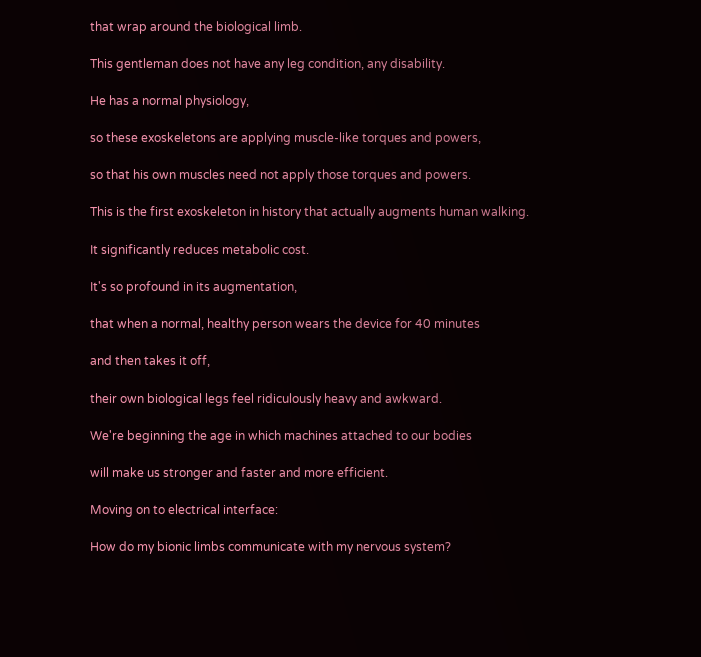that wrap around the biological limb.

This gentleman does not have any leg condition, any disability.

He has a normal physiology,

so these exoskeletons are applying muscle-like torques and powers,

so that his own muscles need not apply those torques and powers.

This is the first exoskeleton in history that actually augments human walking.

It significantly reduces metabolic cost.

It's so profound in its augmentation,

that when a normal, healthy person wears the device for 40 minutes

and then takes it off,

their own biological legs feel ridiculously heavy and awkward.

We're beginning the age in which machines attached to our bodies

will make us stronger and faster and more efficient.

Moving on to electrical interface:

How do my bionic limbs communicate with my nervous system?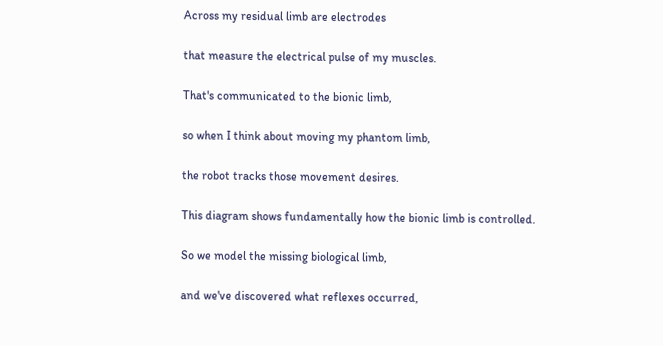Across my residual limb are electrodes

that measure the electrical pulse of my muscles.

That's communicated to the bionic limb,

so when I think about moving my phantom limb,

the robot tracks those movement desires.

This diagram shows fundamentally how the bionic limb is controlled.

So we model the missing biological limb,

and we've discovered what reflexes occurred,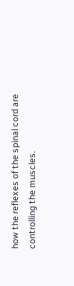how the reflexes of the spinal cord are controlling the muscles.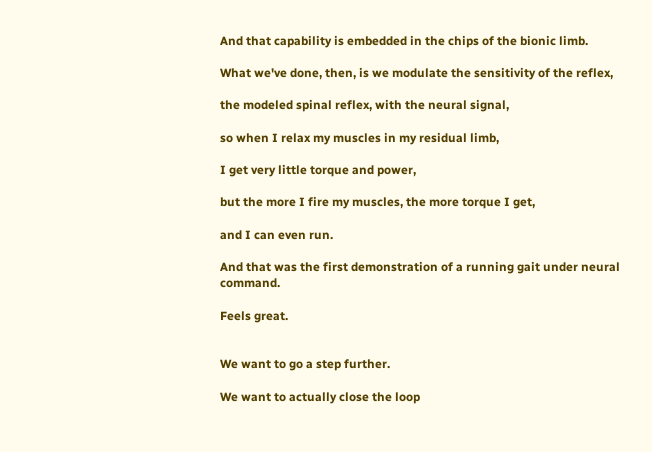And that capability is embedded in the chips of the bionic limb.

What we've done, then, is we modulate the sensitivity of the reflex,

the modeled spinal reflex, with the neural signal,

so when I relax my muscles in my residual limb,

I get very little torque and power,

but the more I fire my muscles, the more torque I get,

and I can even run.

And that was the first demonstration of a running gait under neural command.

Feels great.


We want to go a step further.

We want to actually close the loop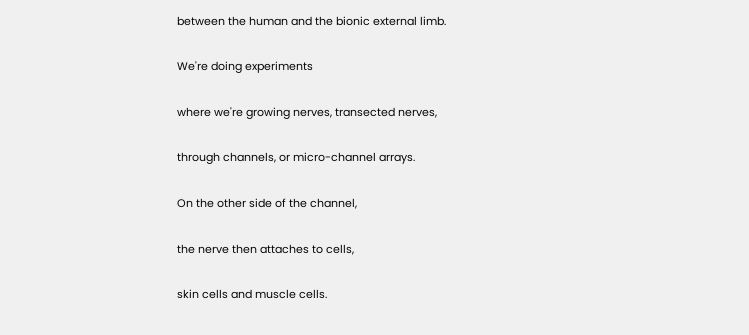between the human and the bionic external limb.

We're doing experiments

where we're growing nerves, transected nerves,

through channels, or micro-channel arrays.

On the other side of the channel,

the nerve then attaches to cells,

skin cells and muscle cells.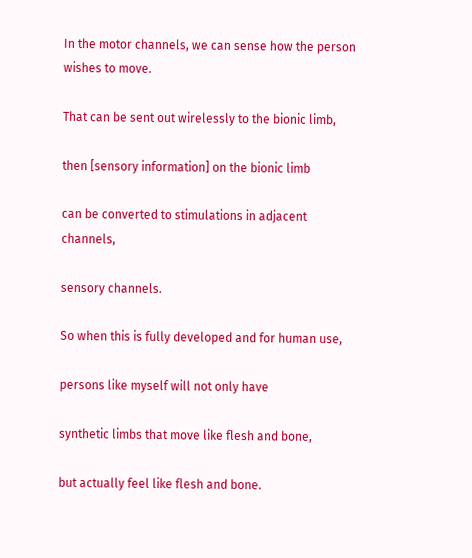In the motor channels, we can sense how the person wishes to move.

That can be sent out wirelessly to the bionic limb,

then [sensory information] on the bionic limb

can be converted to stimulations in adjacent channels,

sensory channels.

So when this is fully developed and for human use,

persons like myself will not only have

synthetic limbs that move like flesh and bone,

but actually feel like flesh and bone.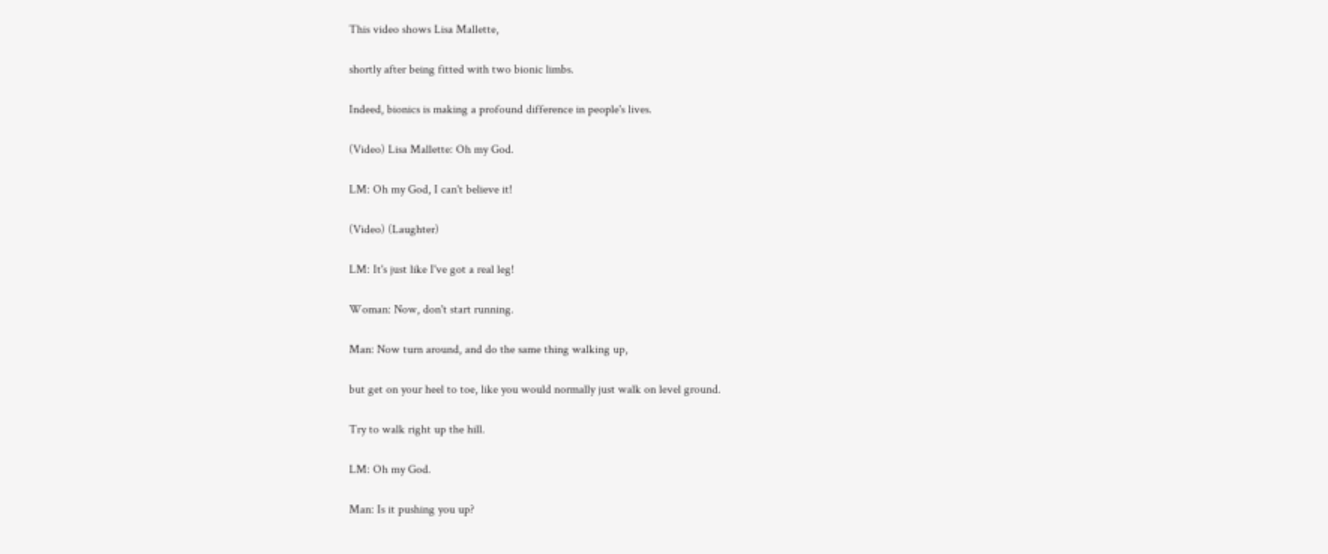This video shows Lisa Mallette,

shortly after being fitted with two bionic limbs.

Indeed, bionics is making a profound difference in people's lives.

(Video) Lisa Mallette: Oh my God.

LM: Oh my God, I can't believe it!

(Video) (Laughter)

LM: It's just like I've got a real leg!

Woman: Now, don't start running.

Man: Now turn around, and do the same thing walking up,

but get on your heel to toe, like you would normally just walk on level ground.

Try to walk right up the hill.

LM: Oh my God.

Man: Is it pushing you up?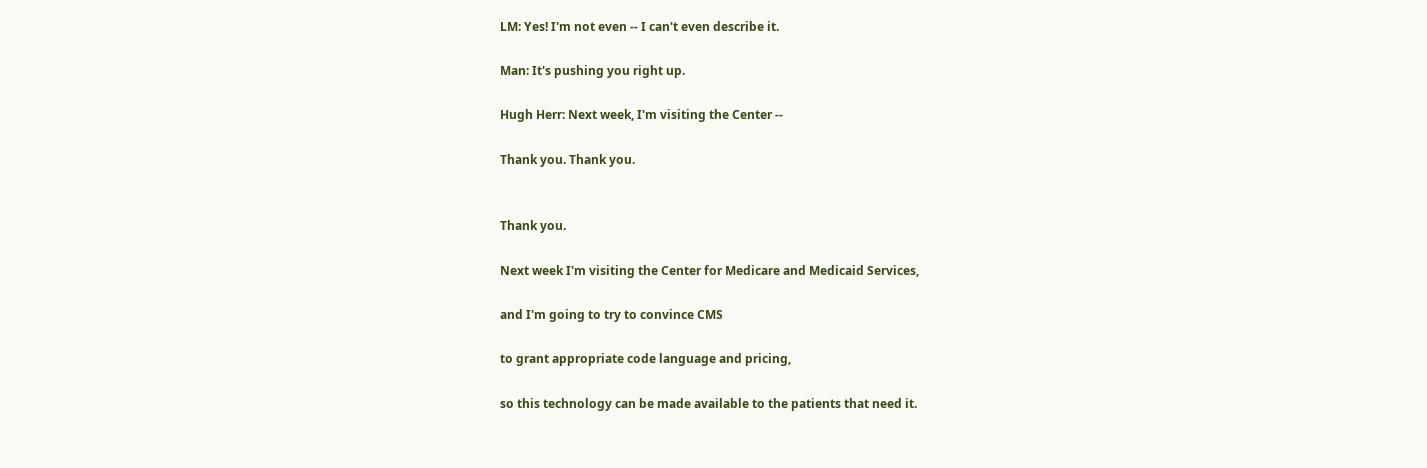LM: Yes! I'm not even -- I can't even describe it.

Man: It's pushing you right up.

Hugh Herr: Next week, I'm visiting the Center --

Thank you. Thank you.


Thank you.

Next week I'm visiting the Center for Medicare and Medicaid Services,

and I'm going to try to convince CMS

to grant appropriate code language and pricing,

so this technology can be made available to the patients that need it.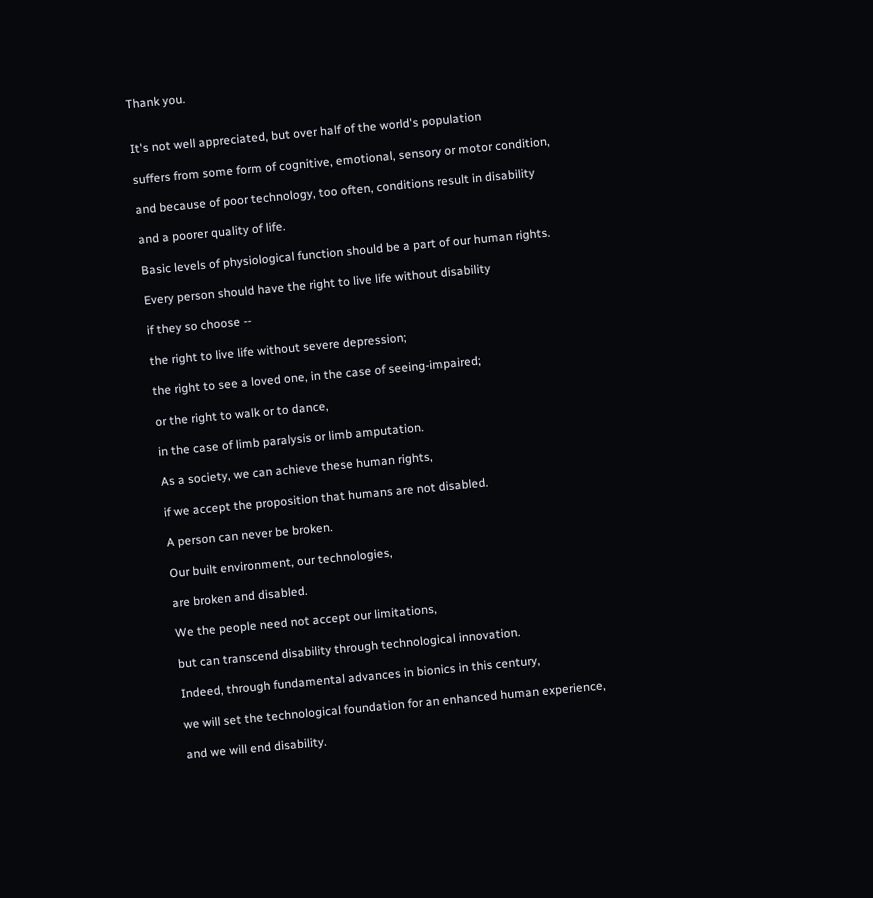Thank you.


It's not well appreciated, but over half of the world's population

suffers from some form of cognitive, emotional, sensory or motor condition,

and because of poor technology, too often, conditions result in disability

and a poorer quality of life.

Basic levels of physiological function should be a part of our human rights.

Every person should have the right to live life without disability

if they so choose --

the right to live life without severe depression;

the right to see a loved one, in the case of seeing-impaired;

or the right to walk or to dance,

in the case of limb paralysis or limb amputation.

As a society, we can achieve these human rights,

if we accept the proposition that humans are not disabled.

A person can never be broken.

Our built environment, our technologies,

are broken and disabled.

We the people need not accept our limitations,

but can transcend disability through technological innovation.

Indeed, through fundamental advances in bionics in this century,

we will set the technological foundation for an enhanced human experience,

and we will end disability.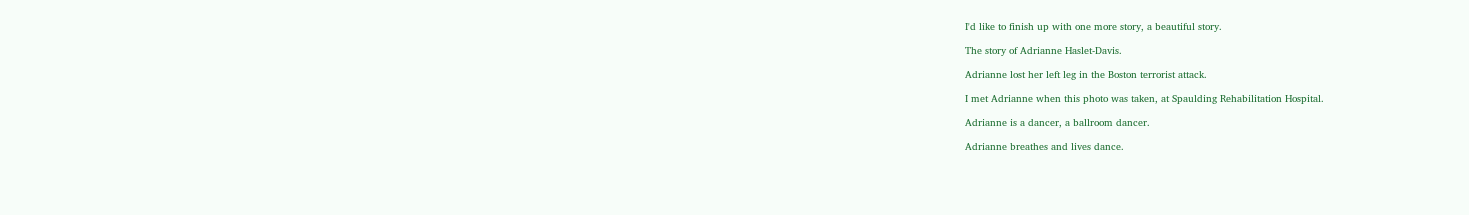I'd like to finish up with one more story, a beautiful story.

The story of Adrianne Haslet-Davis.

Adrianne lost her left leg in the Boston terrorist attack.

I met Adrianne when this photo was taken, at Spaulding Rehabilitation Hospital.

Adrianne is a dancer, a ballroom dancer.

Adrianne breathes and lives dance.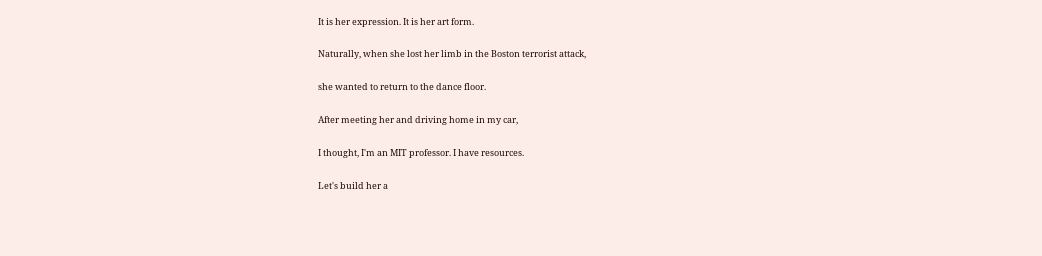It is her expression. It is her art form.

Naturally, when she lost her limb in the Boston terrorist attack,

she wanted to return to the dance floor.

After meeting her and driving home in my car,

I thought, I'm an MIT professor. I have resources.

Let's build her a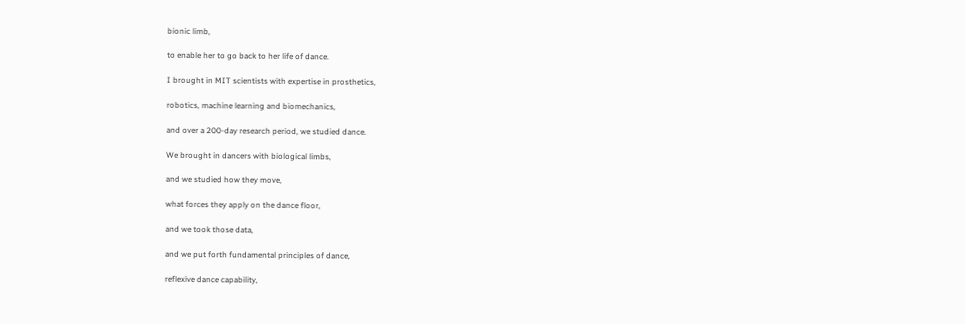bionic limb,

to enable her to go back to her life of dance.

I brought in MIT scientists with expertise in prosthetics,

robotics, machine learning and biomechanics,

and over a 200-day research period, we studied dance.

We brought in dancers with biological limbs,

and we studied how they move,

what forces they apply on the dance floor,

and we took those data,

and we put forth fundamental principles of dance,

reflexive dance capability,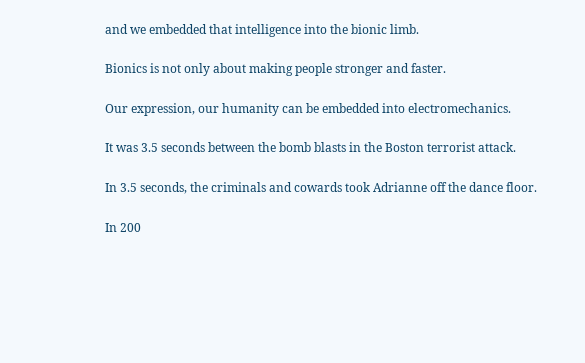and we embedded that intelligence into the bionic limb.

Bionics is not only about making people stronger and faster.

Our expression, our humanity can be embedded into electromechanics.

It was 3.5 seconds between the bomb blasts in the Boston terrorist attack.

In 3.5 seconds, the criminals and cowards took Adrianne off the dance floor.

In 200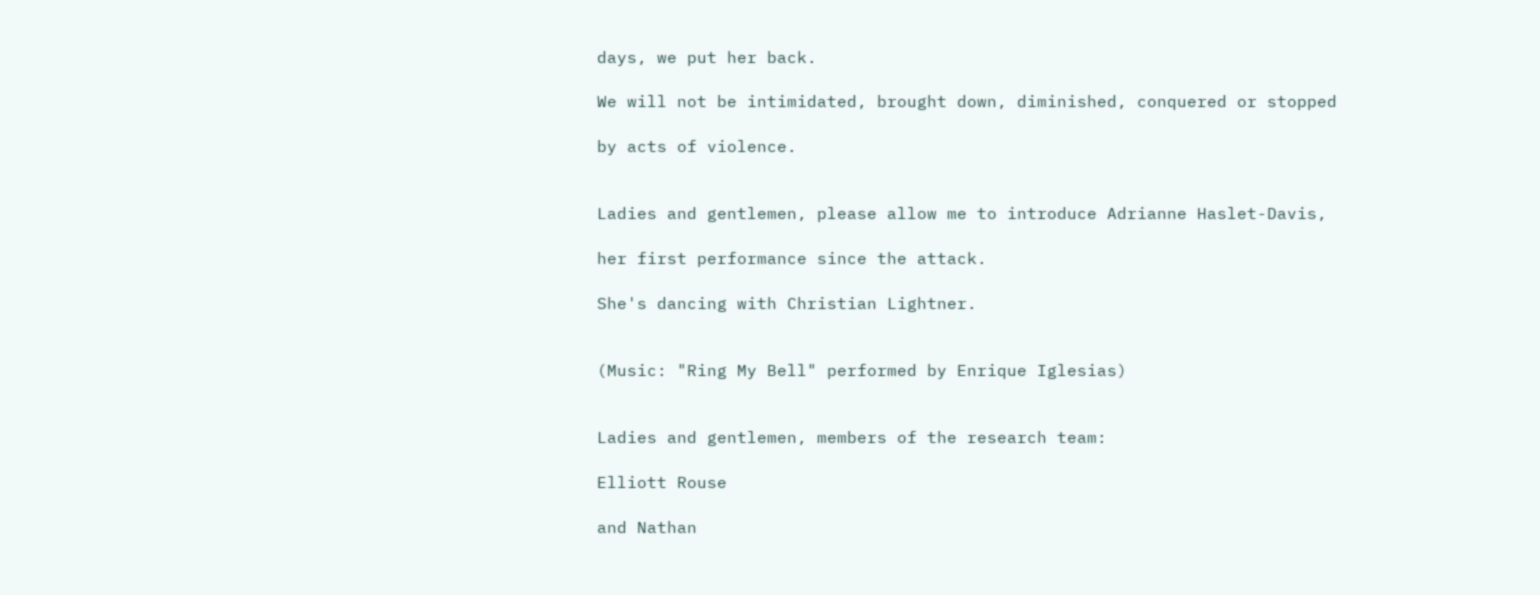days, we put her back.

We will not be intimidated, brought down, diminished, conquered or stopped

by acts of violence.


Ladies and gentlemen, please allow me to introduce Adrianne Haslet-Davis,

her first performance since the attack.

She's dancing with Christian Lightner.


(Music: "Ring My Bell" performed by Enrique Iglesias)


Ladies and gentlemen, members of the research team:

Elliott Rouse

and Nathan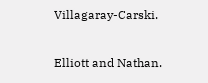Villagaray-Carski.

Elliott and Nathan.